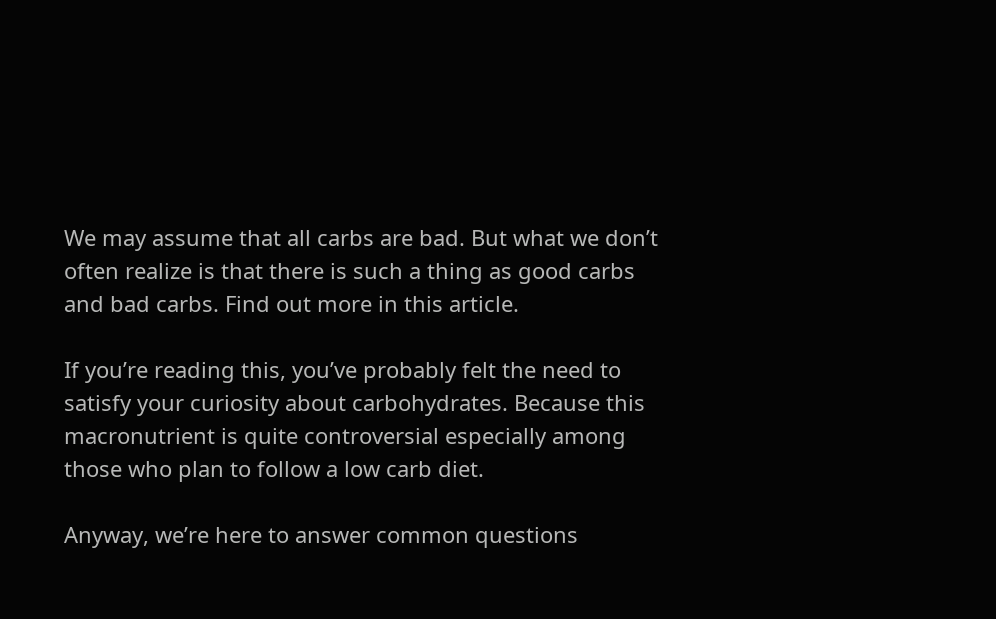We may assume that all carbs are bad. But what we don’t often realize is that there is such a thing as good carbs and bad carbs. Find out more in this article.

If you’re reading this, you’ve probably felt the need to satisfy your curiosity about carbohydrates. Because this macronutrient is quite controversial especially among those who plan to follow a low carb diet.

Anyway, we’re here to answer common questions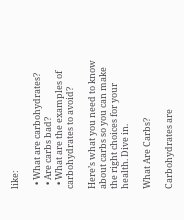like:

  • What are carbohydrates?
  • Are carbs bad?
  • What are the examples of carbohydrates to avoid?

Here’s what you need to know about carbs so you can make the right choices for your health. Dive in.

What Are Carbs?

Carbohydrates are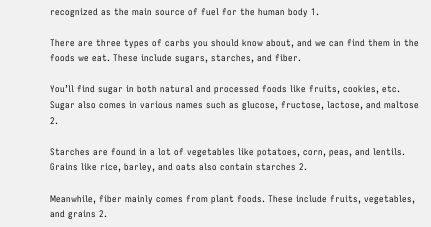recognized as the main source of fuel for the human body 1.

There are three types of carbs you should know about, and we can find them in the foods we eat. These include sugars, starches, and fiber.

You’ll find sugar in both natural and processed foods like fruits, cookies, etc. Sugar also comes in various names such as glucose, fructose, lactose, and maltose 2.

Starches are found in a lot of vegetables like potatoes, corn, peas, and lentils. Grains like rice, barley, and oats also contain starches 2.

Meanwhile, fiber mainly comes from plant foods. These include fruits, vegetables, and grains 2.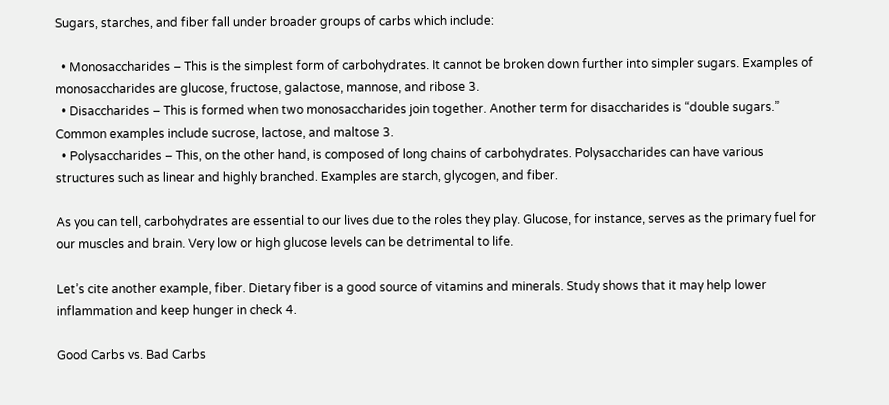Sugars, starches, and fiber fall under broader groups of carbs which include:

  • Monosaccharides – This is the simplest form of carbohydrates. It cannot be broken down further into simpler sugars. Examples of monosaccharides are glucose, fructose, galactose, mannose, and ribose 3.
  • Disaccharides – This is formed when two monosaccharides join together. Another term for disaccharides is “double sugars.” Common examples include sucrose, lactose, and maltose 3.
  • Polysaccharides – This, on the other hand, is composed of long chains of carbohydrates. Polysaccharides can have various structures such as linear and highly branched. Examples are starch, glycogen, and fiber.

As you can tell, carbohydrates are essential to our lives due to the roles they play. Glucose, for instance, serves as the primary fuel for our muscles and brain. Very low or high glucose levels can be detrimental to life.

Let’s cite another example, fiber. Dietary fiber is a good source of vitamins and minerals. Study shows that it may help lower inflammation and keep hunger in check 4.

Good Carbs vs. Bad Carbs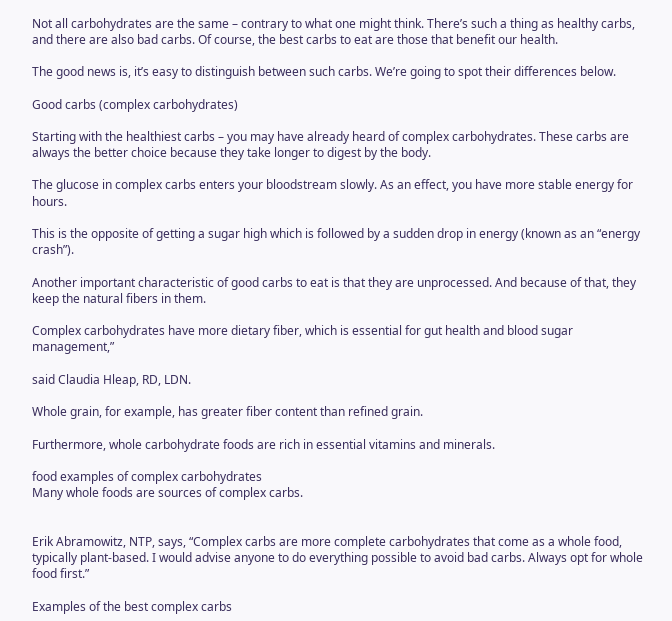Not all carbohydrates are the same – contrary to what one might think. There’s such a thing as healthy carbs, and there are also bad carbs. Of course, the best carbs to eat are those that benefit our health.

The good news is, it’s easy to distinguish between such carbs. We’re going to spot their differences below.

Good carbs (complex carbohydrates)

Starting with the healthiest carbs – you may have already heard of complex carbohydrates. These carbs are always the better choice because they take longer to digest by the body.

The glucose in complex carbs enters your bloodstream slowly. As an effect, you have more stable energy for hours.

This is the opposite of getting a sugar high which is followed by a sudden drop in energy (known as an “energy crash”).

Another important characteristic of good carbs to eat is that they are unprocessed. And because of that, they keep the natural fibers in them.

Complex carbohydrates have more dietary fiber, which is essential for gut health and blood sugar management,”

said Claudia Hleap, RD, LDN.

Whole grain, for example, has greater fiber content than refined grain.

Furthermore, whole carbohydrate foods are rich in essential vitamins and minerals.

food examples of complex carbohydrates
Many whole foods are sources of complex carbs.


Erik Abramowitz, NTP, says, “Complex carbs are more complete carbohydrates that come as a whole food, typically plant-based. I would advise anyone to do everything possible to avoid bad carbs. Always opt for whole food first.”

Examples of the best complex carbs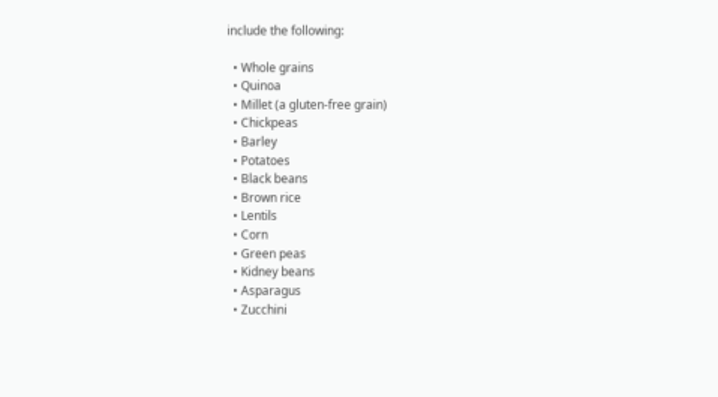include the following:

  • Whole grains
  • Quinoa
  • Millet (a gluten-free grain)
  • Chickpeas
  • Barley
  • Potatoes
  • Black beans
  • Brown rice
  • Lentils
  • Corn
  • Green peas
  • Kidney beans
  • Asparagus
  • Zucchini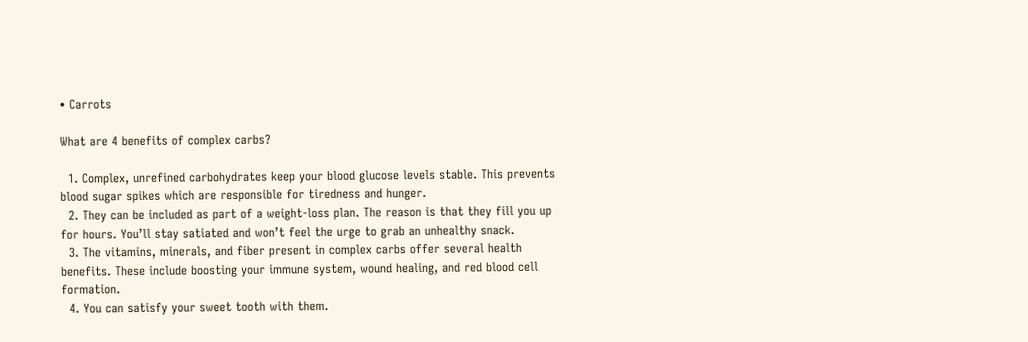• Carrots

What are 4 benefits of complex carbs?

  1. Complex, unrefined carbohydrates keep your blood glucose levels stable. This prevents blood sugar spikes which are responsible for tiredness and hunger.
  2. They can be included as part of a weight-loss plan. The reason is that they fill you up for hours. You’ll stay satiated and won’t feel the urge to grab an unhealthy snack.
  3. The vitamins, minerals, and fiber present in complex carbs offer several health benefits. These include boosting your immune system, wound healing, and red blood cell formation.
  4. You can satisfy your sweet tooth with them.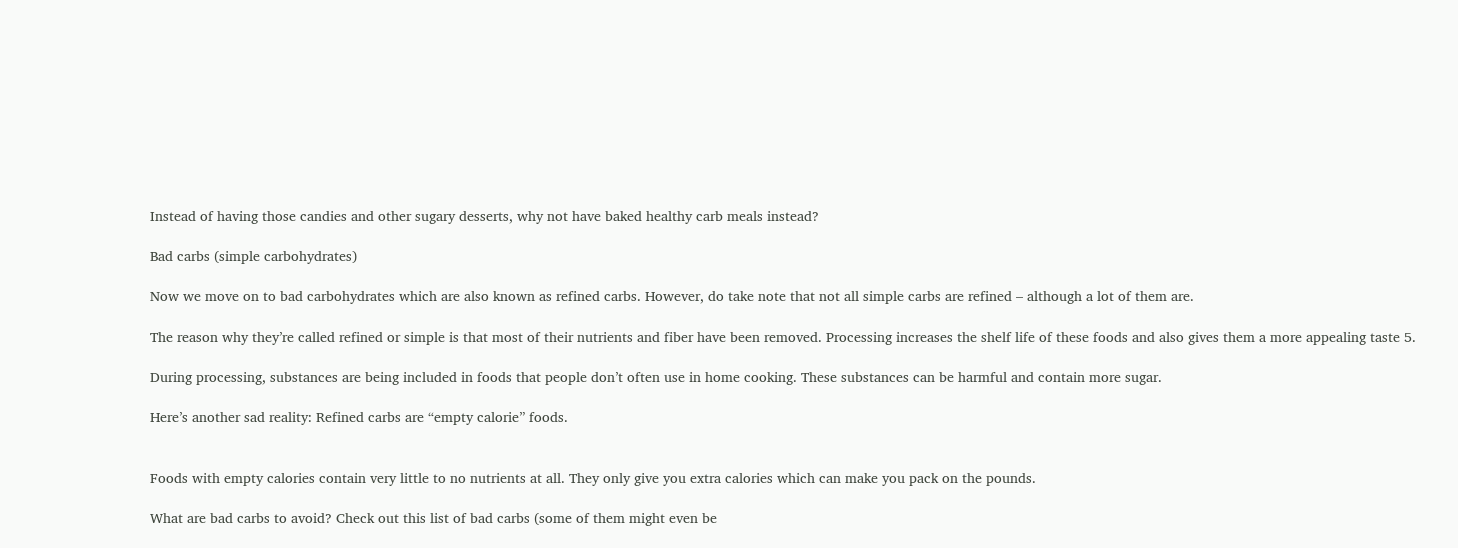Instead of having those candies and other sugary desserts, why not have baked healthy carb meals instead?

Bad carbs (simple carbohydrates)

Now we move on to bad carbohydrates which are also known as refined carbs. However, do take note that not all simple carbs are refined – although a lot of them are.

The reason why they’re called refined or simple is that most of their nutrients and fiber have been removed. Processing increases the shelf life of these foods and also gives them a more appealing taste 5.

During processing, substances are being included in foods that people don’t often use in home cooking. These substances can be harmful and contain more sugar.

Here’s another sad reality: Refined carbs are “empty calorie” foods.


Foods with empty calories contain very little to no nutrients at all. They only give you extra calories which can make you pack on the pounds.

What are bad carbs to avoid? Check out this list of bad carbs (some of them might even be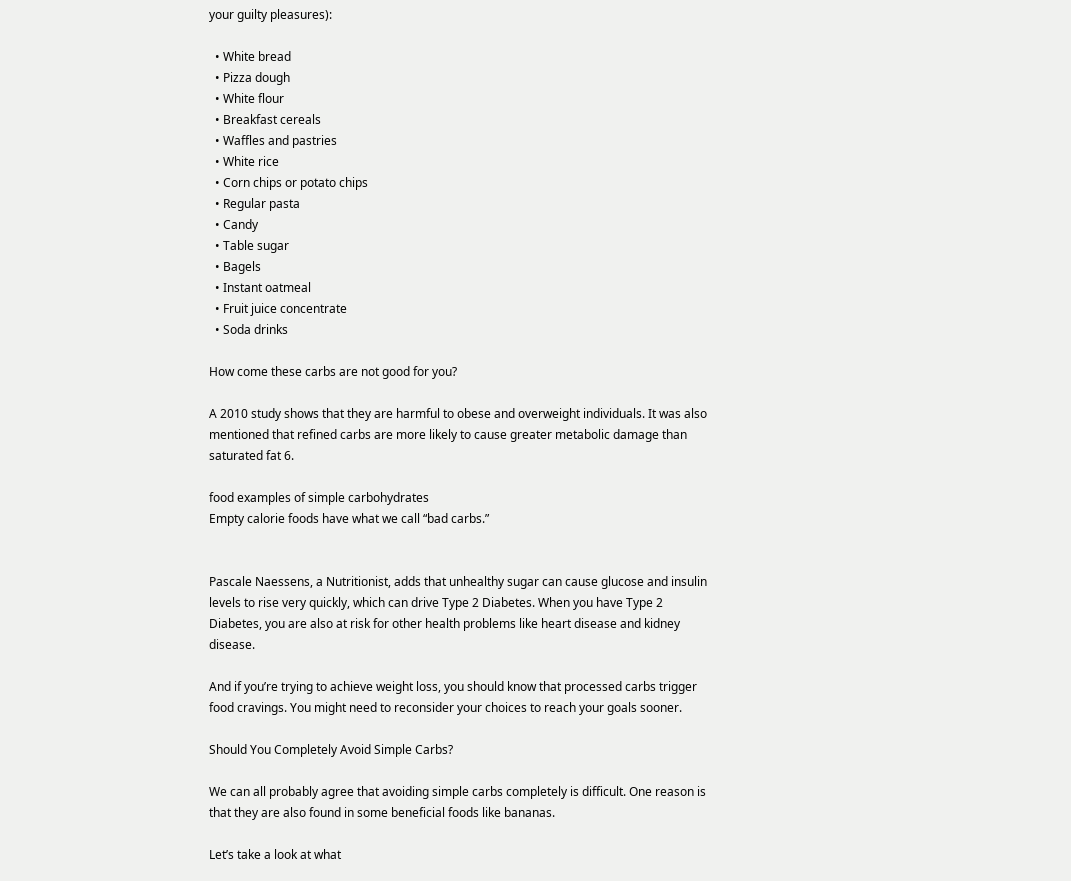your guilty pleasures):

  • White bread
  • Pizza dough
  • White flour
  • Breakfast cereals
  • Waffles and pastries
  • White rice
  • Corn chips or potato chips
  • Regular pasta
  • Candy
  • Table sugar
  • Bagels
  • Instant oatmeal
  • Fruit juice concentrate
  • Soda drinks

How come these carbs are not good for you?

A 2010 study shows that they are harmful to obese and overweight individuals. It was also mentioned that refined carbs are more likely to cause greater metabolic damage than saturated fat 6.

food examples of simple carbohydrates
Empty calorie foods have what we call “bad carbs.”


Pascale Naessens, a Nutritionist, adds that unhealthy sugar can cause glucose and insulin levels to rise very quickly, which can drive Type 2 Diabetes. When you have Type 2 Diabetes, you are also at risk for other health problems like heart disease and kidney disease.

And if you’re trying to achieve weight loss, you should know that processed carbs trigger food cravings. You might need to reconsider your choices to reach your goals sooner.

Should You Completely Avoid Simple Carbs?

We can all probably agree that avoiding simple carbs completely is difficult. One reason is that they are also found in some beneficial foods like bananas.

Let’s take a look at what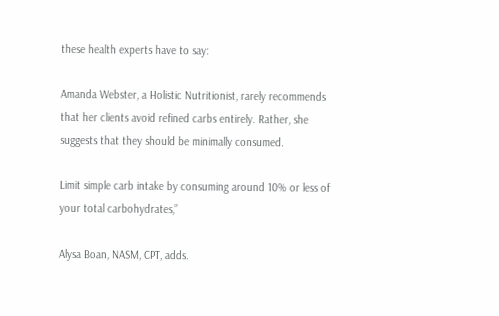these health experts have to say:

Amanda Webster, a Holistic Nutritionist, rarely recommends that her clients avoid refined carbs entirely. Rather, she suggests that they should be minimally consumed.

Limit simple carb intake by consuming around 10% or less of your total carbohydrates,”

Alysa Boan, NASM, CPT, adds.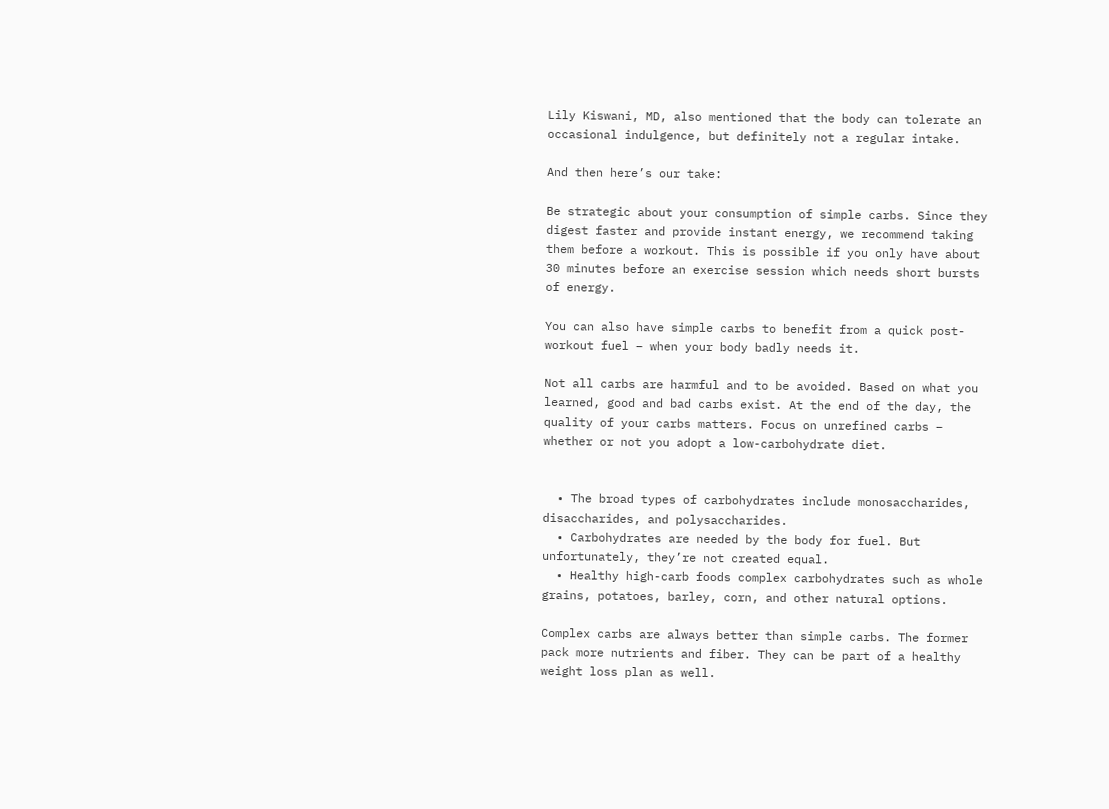Lily Kiswani, MD, also mentioned that the body can tolerate an occasional indulgence, but definitely not a regular intake.

And then here’s our take:

Be strategic about your consumption of simple carbs. Since they digest faster and provide instant energy, we recommend taking them before a workout. This is possible if you only have about 30 minutes before an exercise session which needs short bursts of energy.

You can also have simple carbs to benefit from a quick post-workout fuel – when your body badly needs it.

Not all carbs are harmful and to be avoided. Based on what you learned, good and bad carbs exist. At the end of the day, the quality of your carbs matters. Focus on unrefined carbs – whether or not you adopt a low-carbohydrate diet.


  • The broad types of carbohydrates include monosaccharides, disaccharides, and polysaccharides.
  • Carbohydrates are needed by the body for fuel. But unfortunately, they’re not created equal.
  • Healthy high-carb foods complex carbohydrates such as whole grains, potatoes, barley, corn, and other natural options.

Complex carbs are always better than simple carbs. The former pack more nutrients and fiber. They can be part of a healthy weight loss plan as well.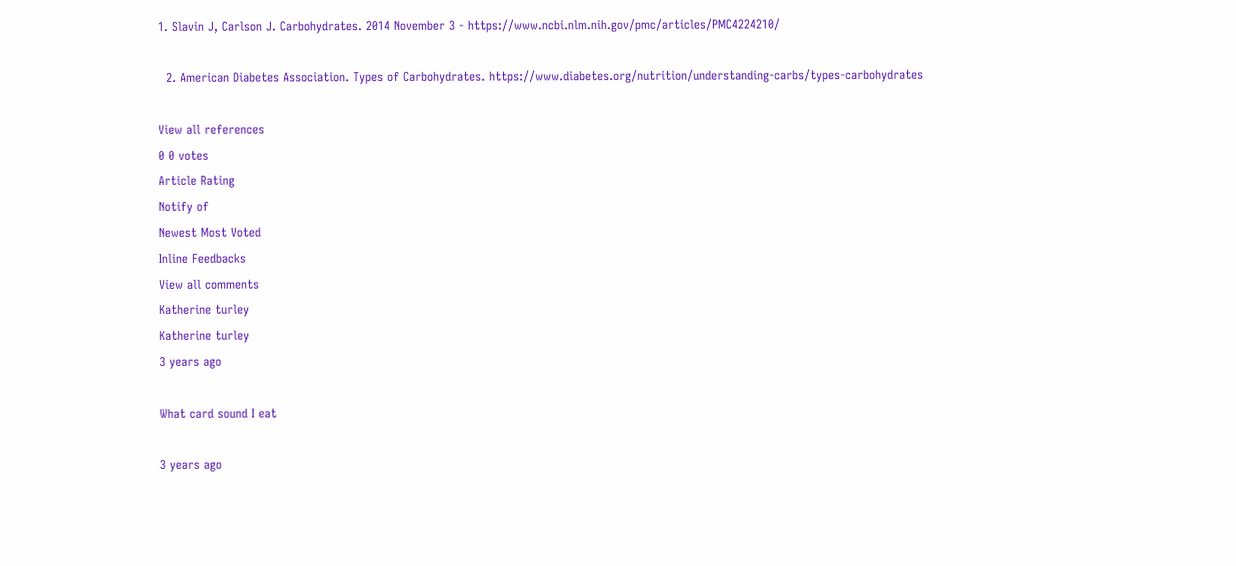1. Slavin J, Carlson J. Carbohydrates. 2014 November 3 - https://www.ncbi.nlm.nih.gov/pmc/articles/PMC4224210/

  2. American Diabetes Association. Types of Carbohydrates. https://www.diabetes.org/nutrition/understanding-carbs/types-carbohydrates

View all references
0 0 votes
Article Rating
Notify of
Newest Most Voted
Inline Feedbacks
View all comments
Katherine turley
Katherine turley
3 years ago

What card sound I eat

3 years ago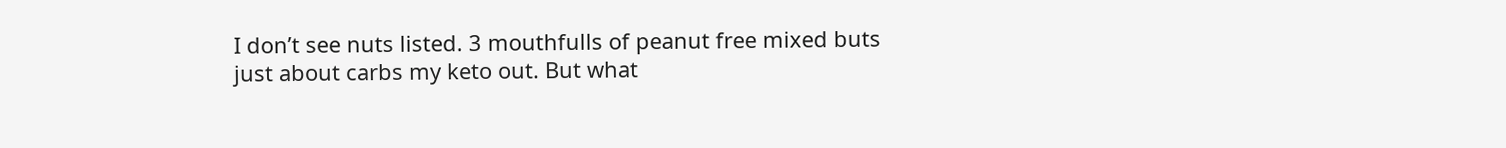I don’t see nuts listed. 3 mouthfulls of peanut free mixed buts just about carbs my keto out. But what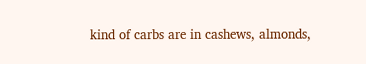kind of carbs are in cashews, almonds,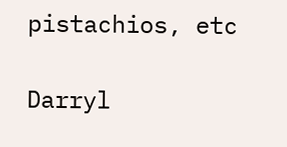pistachios, etc

Darryl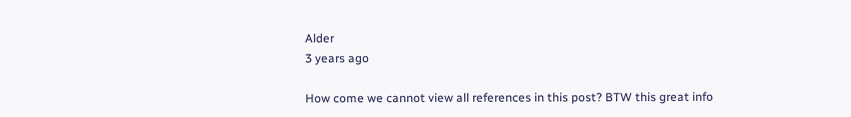Alder
3 years ago

How come we cannot view all references in this post? BTW this great info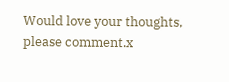Would love your thoughts, please comment.x